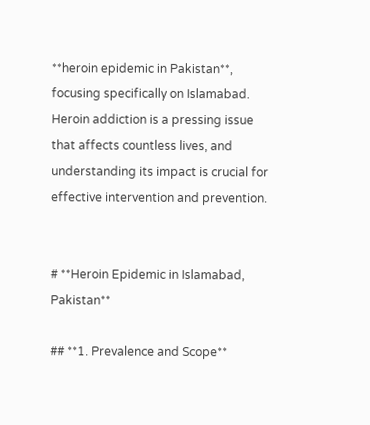**heroin epidemic in Pakistan**, focusing specifically on Islamabad. Heroin addiction is a pressing issue that affects countless lives, and understanding its impact is crucial for effective intervention and prevention.


# **Heroin Epidemic in Islamabad, Pakistan**

## **1. Prevalence and Scope**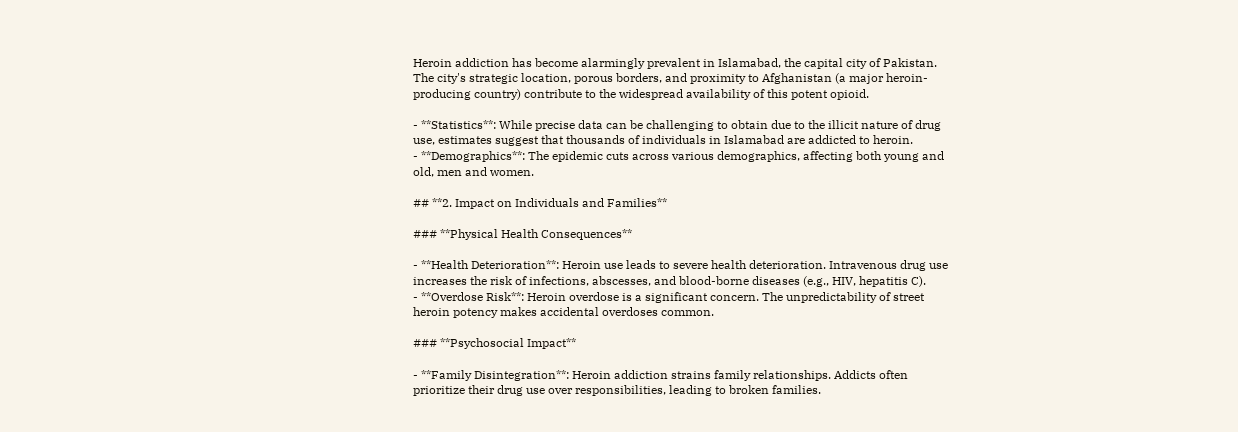Heroin addiction has become alarmingly prevalent in Islamabad, the capital city of Pakistan. The city's strategic location, porous borders, and proximity to Afghanistan (a major heroin-producing country) contribute to the widespread availability of this potent opioid.

- **Statistics**: While precise data can be challenging to obtain due to the illicit nature of drug use, estimates suggest that thousands of individuals in Islamabad are addicted to heroin.
- **Demographics**: The epidemic cuts across various demographics, affecting both young and old, men and women.

## **2. Impact on Individuals and Families**

### **Physical Health Consequences**

- **Health Deterioration**: Heroin use leads to severe health deterioration. Intravenous drug use increases the risk of infections, abscesses, and blood-borne diseases (e.g., HIV, hepatitis C).
- **Overdose Risk**: Heroin overdose is a significant concern. The unpredictability of street heroin potency makes accidental overdoses common.

### **Psychosocial Impact**

- **Family Disintegration**: Heroin addiction strains family relationships. Addicts often prioritize their drug use over responsibilities, leading to broken families.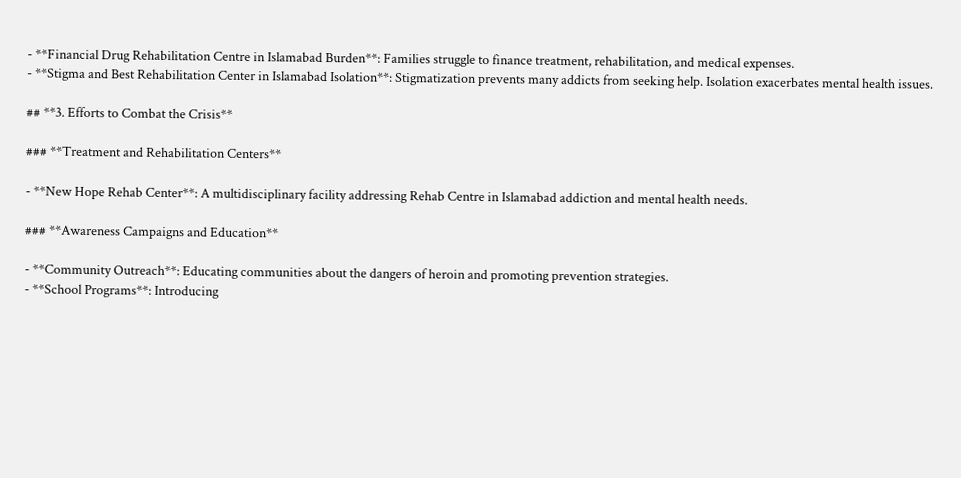- **Financial Drug Rehabilitation Centre in Islamabad Burden**: Families struggle to finance treatment, rehabilitation, and medical expenses.
- **Stigma and Best Rehabilitation Center in Islamabad Isolation**: Stigmatization prevents many addicts from seeking help. Isolation exacerbates mental health issues.

## **3. Efforts to Combat the Crisis**

### **Treatment and Rehabilitation Centers**

- **New Hope Rehab Center**: A multidisciplinary facility addressing Rehab Centre in Islamabad addiction and mental health needs.

### **Awareness Campaigns and Education**

- **Community Outreach**: Educating communities about the dangers of heroin and promoting prevention strategies.
- **School Programs**: Introducing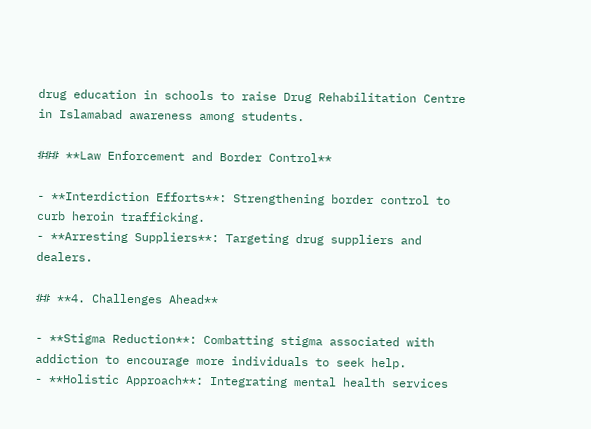drug education in schools to raise Drug Rehabilitation Centre in Islamabad awareness among students.

### **Law Enforcement and Border Control**

- **Interdiction Efforts**: Strengthening border control to curb heroin trafficking.
- **Arresting Suppliers**: Targeting drug suppliers and dealers.

## **4. Challenges Ahead**

- **Stigma Reduction**: Combatting stigma associated with addiction to encourage more individuals to seek help.
- **Holistic Approach**: Integrating mental health services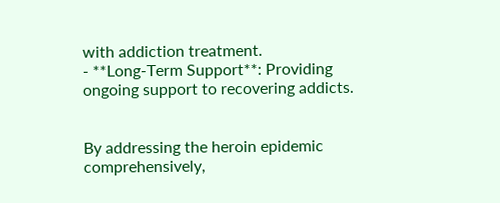with addiction treatment.
- **Long-Term Support**: Providing ongoing support to recovering addicts.


By addressing the heroin epidemic comprehensively,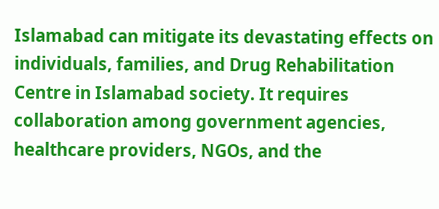Islamabad can mitigate its devastating effects on individuals, families, and Drug Rehabilitation Centre in Islamabad society. It requires collaboration among government agencies, healthcare providers, NGOs, and the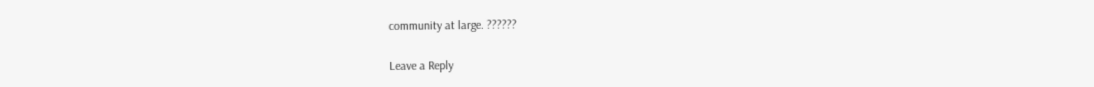community at large. ??????

Leave a Reply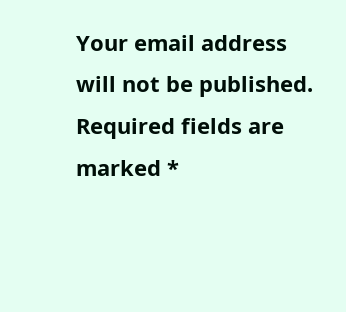Your email address will not be published. Required fields are marked *